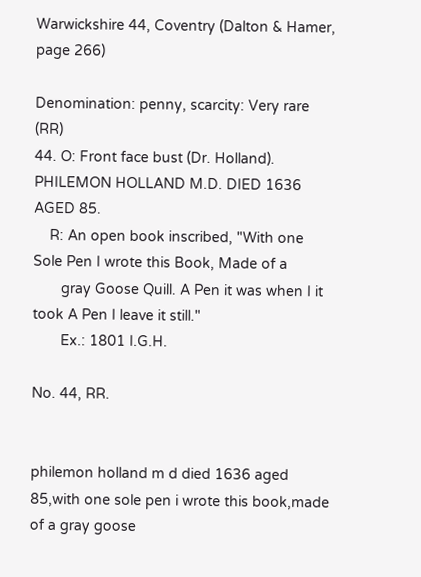Warwickshire 44, Coventry (Dalton & Hamer, page 266)

Denomination: penny, scarcity: Very rare (RR)
44. O: Front face bust (Dr. Holland). PHILEMON HOLLAND M.D. DIED 1636 AGED 85.
    R: An open book inscribed, "With one Sole Pen I wrote this Book, Made of a
       gray Goose Quill. A Pen it was when I it took A Pen I leave it still."
       Ex.: 1801 I.G.H.

No. 44, RR.


philemon holland m d died 1636 aged 85,with one sole pen i wrote this book,made of a gray goose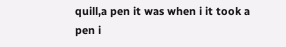quill,a pen it was when i it took a pen i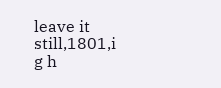leave it still,1801,i g h